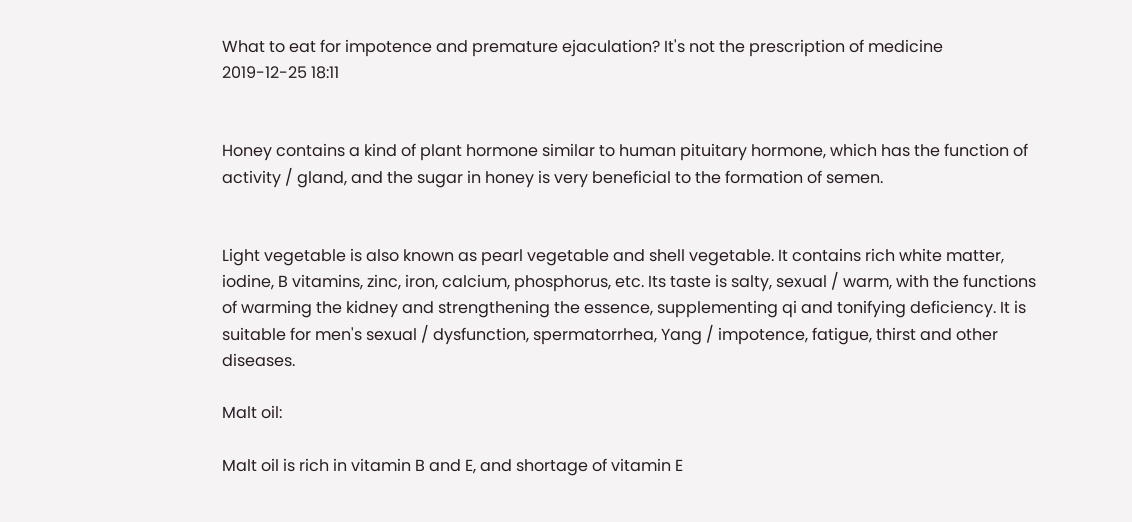What to eat for impotence and premature ejaculation? It's not the prescription of medicine
2019-12-25 18:11


Honey contains a kind of plant hormone similar to human pituitary hormone, which has the function of activity / gland, and the sugar in honey is very beneficial to the formation of semen.


Light vegetable is also known as pearl vegetable and shell vegetable. It contains rich white matter, iodine, B vitamins, zinc, iron, calcium, phosphorus, etc. Its taste is salty, sexual / warm, with the functions of warming the kidney and strengthening the essence, supplementing qi and tonifying deficiency. It is suitable for men's sexual / dysfunction, spermatorrhea, Yang / impotence, fatigue, thirst and other diseases.

Malt oil:

Malt oil is rich in vitamin B and E, and shortage of vitamin E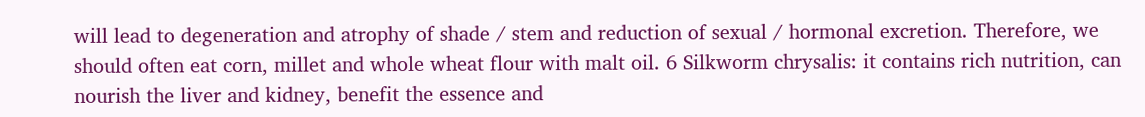will lead to degeneration and atrophy of shade / stem and reduction of sexual / hormonal excretion. Therefore, we should often eat corn, millet and whole wheat flour with malt oil. 6 Silkworm chrysalis: it contains rich nutrition, can nourish the liver and kidney, benefit the essence and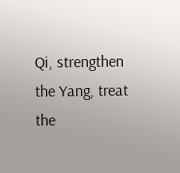Qi, strengthen the Yang, treat the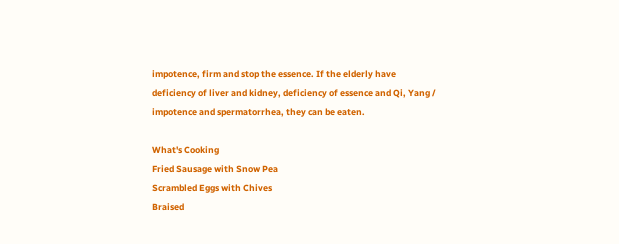impotence, firm and stop the essence. If the elderly have deficiency of liver and kidney, deficiency of essence and Qi, Yang / impotence and spermatorrhea, they can be eaten.

What's Cooking
Fried Sausage with Snow Pea
Scrambled Eggs with Chives
Braised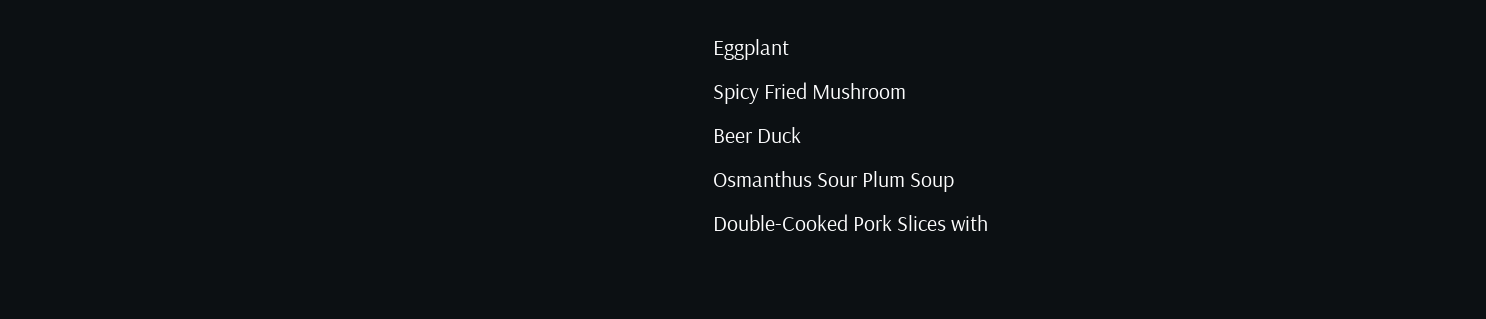Eggplant
Spicy Fried Mushroom
Beer Duck
Osmanthus Sour Plum Soup
Double-Cooked Pork Slices with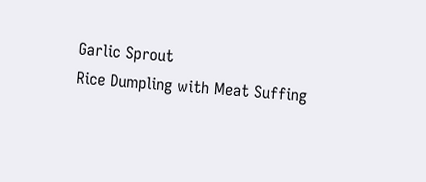Garlic Sprout
Rice Dumpling with Meat Suffing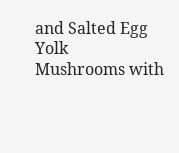and Salted Egg Yolk
Mushrooms with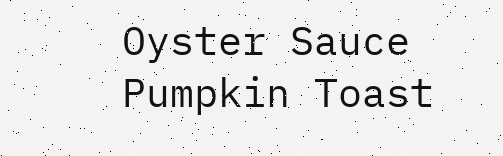Oyster Sauce
Pumpkin Toast